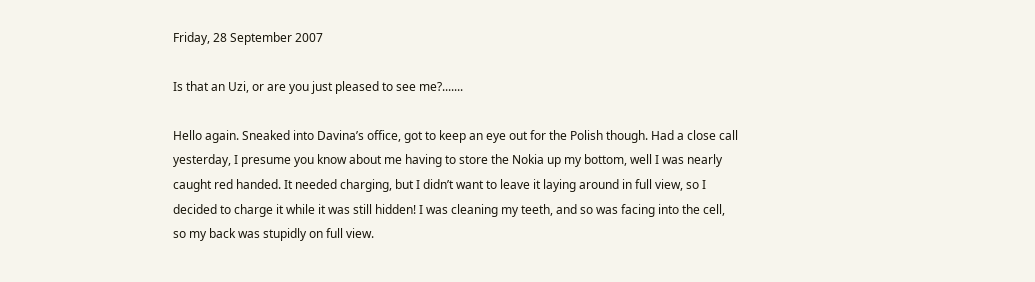Friday, 28 September 2007

Is that an Uzi, or are you just pleased to see me?.......

Hello again. Sneaked into Davina’s office, got to keep an eye out for the Polish though. Had a close call yesterday, I presume you know about me having to store the Nokia up my bottom, well I was nearly caught red handed. It needed charging, but I didn’t want to leave it laying around in full view, so I decided to charge it while it was still hidden! I was cleaning my teeth, and so was facing into the cell, so my back was stupidly on full view.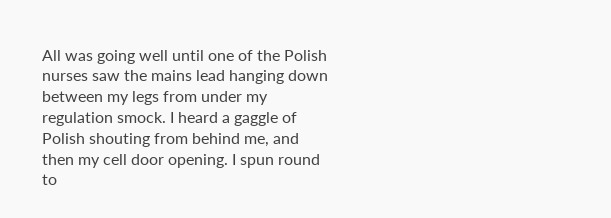All was going well until one of the Polish nurses saw the mains lead hanging down between my legs from under my regulation smock. I heard a gaggle of Polish shouting from behind me, and then my cell door opening. I spun round to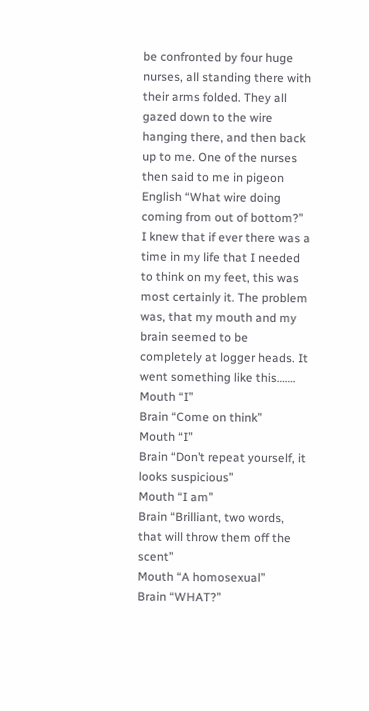be confronted by four huge nurses, all standing there with their arms folded. They all gazed down to the wire hanging there, and then back up to me. One of the nurses then said to me in pigeon English “What wire doing coming from out of bottom?” I knew that if ever there was a time in my life that I needed to think on my feet, this was most certainly it. The problem was, that my mouth and my brain seemed to be completely at logger heads. It went something like this…….
Mouth “I”
Brain “Come on think”
Mouth “I”
Brain “Don’t repeat yourself, it looks suspicious”
Mouth “I am”
Brain “Brilliant, two words, that will throw them off the scent”
Mouth “A homosexual”
Brain “WHAT?”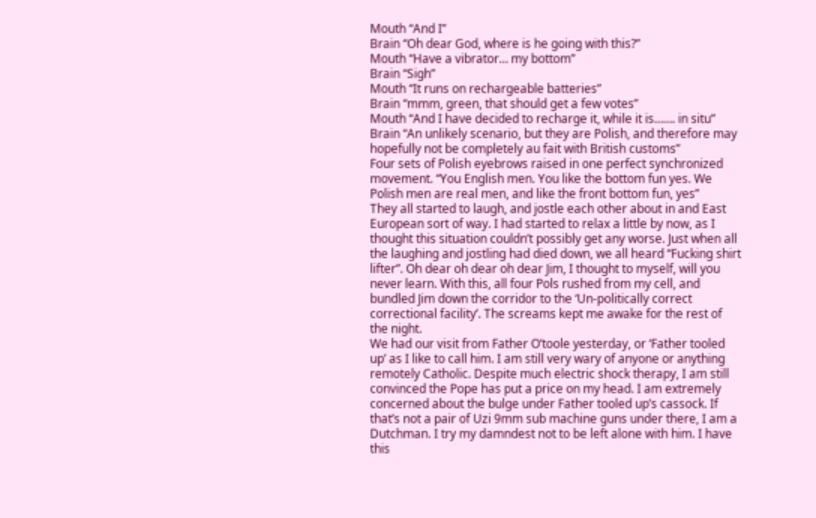Mouth “And I”
Brain “Oh dear God, where is he going with this?”
Mouth “Have a vibrator… my bottom”
Brain “Sigh”
Mouth “It runs on rechargeable batteries”
Brain “mmm, green, that should get a few votes”
Mouth “And I have decided to recharge it, while it is……. in situ”
Brain “An unlikely scenario, but they are Polish, and therefore may hopefully not be completely au fait with British customs”
Four sets of Polish eyebrows raised in one perfect synchronized movement. “You English men. You like the bottom fun yes. We Polish men are real men, and like the front bottom fun, yes”
They all started to laugh, and jostle each other about in and East European sort of way. I had started to relax a little by now, as I thought this situation couldn’t possibly get any worse. Just when all the laughing and jostling had died down, we all heard “Fucking shirt lifter”. Oh dear oh dear oh dear Jim, I thought to myself, will you never learn. With this, all four Pols rushed from my cell, and bundled Jim down the corridor to the ‘Un-politically correct correctional facility’. The screams kept me awake for the rest of the night.
We had our visit from Father O’toole yesterday, or ‘Father tooled up’ as I like to call him. I am still very wary of anyone or anything remotely Catholic. Despite much electric shock therapy, I am still convinced the Pope has put a price on my head. I am extremely concerned about the bulge under Father tooled up’s cassock. If that’s not a pair of Uzi 9mm sub machine guns under there, I am a Dutchman. I try my damndest not to be left alone with him. I have this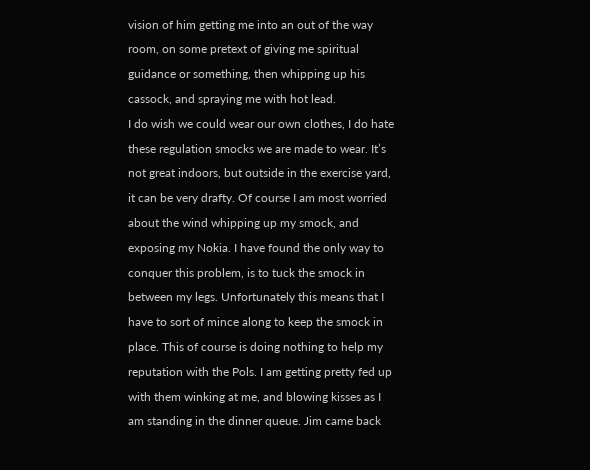vision of him getting me into an out of the way room, on some pretext of giving me spiritual guidance or something, then whipping up his cassock, and spraying me with hot lead.
I do wish we could wear our own clothes, I do hate these regulation smocks we are made to wear. It’s not great indoors, but outside in the exercise yard, it can be very drafty. Of course I am most worried about the wind whipping up my smock, and exposing my Nokia. I have found the only way to conquer this problem, is to tuck the smock in between my legs. Unfortunately this means that I have to sort of mince along to keep the smock in place. This of course is doing nothing to help my reputation with the Pols. I am getting pretty fed up with them winking at me, and blowing kisses as I am standing in the dinner queue. Jim came back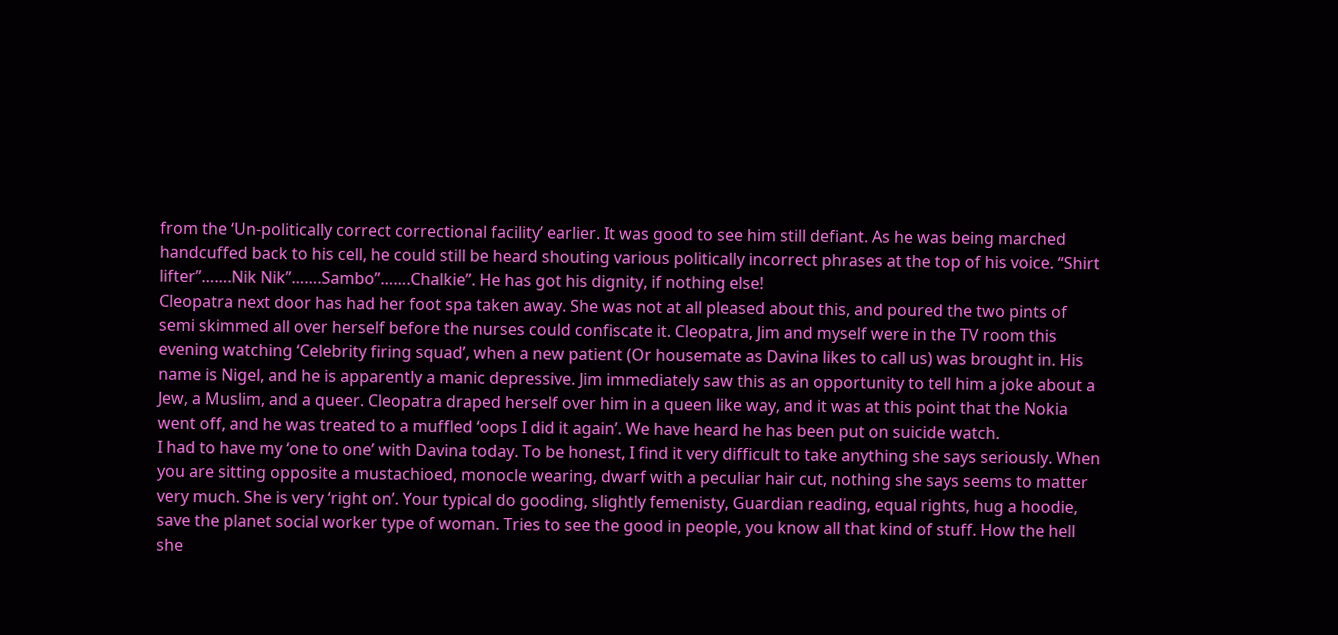from the ‘Un-politically correct correctional facility’ earlier. It was good to see him still defiant. As he was being marched handcuffed back to his cell, he could still be heard shouting various politically incorrect phrases at the top of his voice. “Shirt lifter”…….Nik Nik”…….Sambo”…….Chalkie”. He has got his dignity, if nothing else!
Cleopatra next door has had her foot spa taken away. She was not at all pleased about this, and poured the two pints of semi skimmed all over herself before the nurses could confiscate it. Cleopatra, Jim and myself were in the TV room this evening watching ‘Celebrity firing squad’, when a new patient (Or housemate as Davina likes to call us) was brought in. His name is Nigel, and he is apparently a manic depressive. Jim immediately saw this as an opportunity to tell him a joke about a Jew, a Muslim, and a queer. Cleopatra draped herself over him in a queen like way, and it was at this point that the Nokia went off, and he was treated to a muffled ‘oops I did it again’. We have heard he has been put on suicide watch.
I had to have my ‘one to one’ with Davina today. To be honest, I find it very difficult to take anything she says seriously. When you are sitting opposite a mustachioed, monocle wearing, dwarf with a peculiar hair cut, nothing she says seems to matter very much. She is very ‘right on’. Your typical do gooding, slightly femenisty, Guardian reading, equal rights, hug a hoodie, save the planet social worker type of woman. Tries to see the good in people, you know all that kind of stuff. How the hell she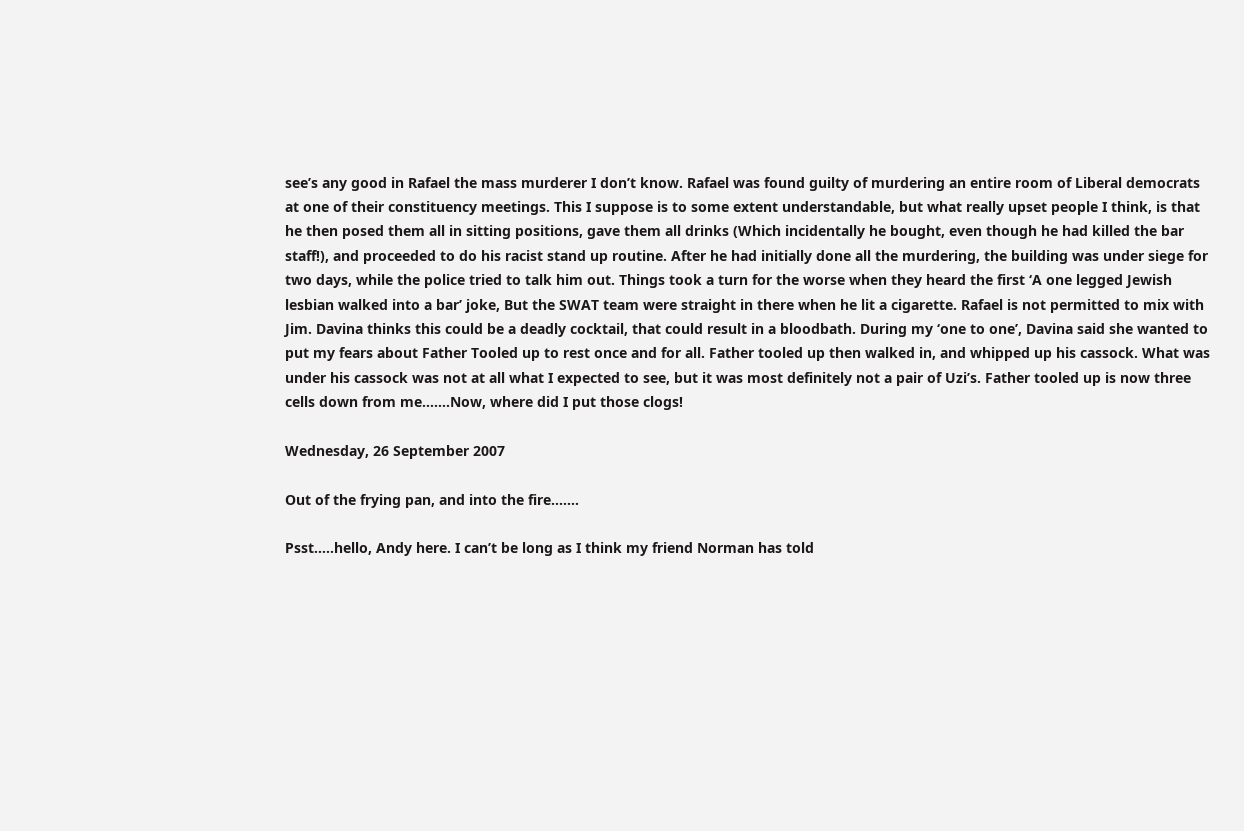see’s any good in Rafael the mass murderer I don’t know. Rafael was found guilty of murdering an entire room of Liberal democrats at one of their constituency meetings. This I suppose is to some extent understandable, but what really upset people I think, is that he then posed them all in sitting positions, gave them all drinks (Which incidentally he bought, even though he had killed the bar staff!), and proceeded to do his racist stand up routine. After he had initially done all the murdering, the building was under siege for two days, while the police tried to talk him out. Things took a turn for the worse when they heard the first ‘A one legged Jewish lesbian walked into a bar’ joke, But the SWAT team were straight in there when he lit a cigarette. Rafael is not permitted to mix with Jim. Davina thinks this could be a deadly cocktail, that could result in a bloodbath. During my ‘one to one’, Davina said she wanted to put my fears about Father Tooled up to rest once and for all. Father tooled up then walked in, and whipped up his cassock. What was under his cassock was not at all what I expected to see, but it was most definitely not a pair of Uzi’s. Father tooled up is now three cells down from me…….Now, where did I put those clogs!

Wednesday, 26 September 2007

Out of the frying pan, and into the fire.......

Psst…..hello, Andy here. I can’t be long as I think my friend Norman has told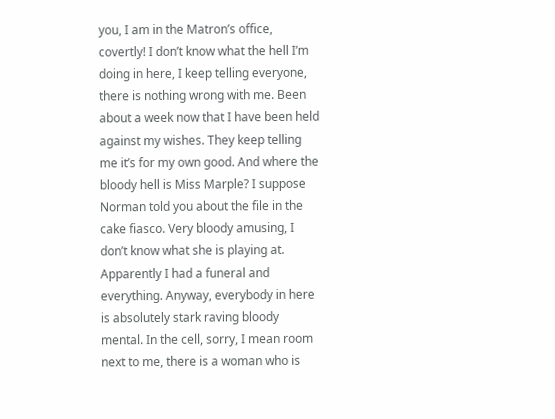you, I am in the Matron’s office, covertly! I don’t know what the hell I’m doing in here, I keep telling everyone, there is nothing wrong with me. Been about a week now that I have been held against my wishes. They keep telling me it’s for my own good. And where the bloody hell is Miss Marple? I suppose Norman told you about the file in the cake fiasco. Very bloody amusing, I don’t know what she is playing at. Apparently I had a funeral and everything. Anyway, everybody in here is absolutely stark raving bloody mental. In the cell, sorry, I mean room next to me, there is a woman who is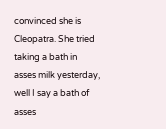convinced she is Cleopatra. She tried taking a bath in asses milk yesterday, well I say a bath of asses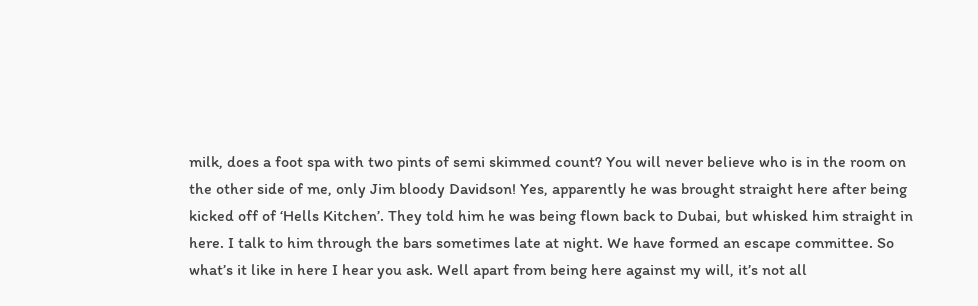milk, does a foot spa with two pints of semi skimmed count? You will never believe who is in the room on the other side of me, only Jim bloody Davidson! Yes, apparently he was brought straight here after being kicked off of ‘Hells Kitchen’. They told him he was being flown back to Dubai, but whisked him straight in here. I talk to him through the bars sometimes late at night. We have formed an escape committee. So what’s it like in here I hear you ask. Well apart from being here against my will, it’s not all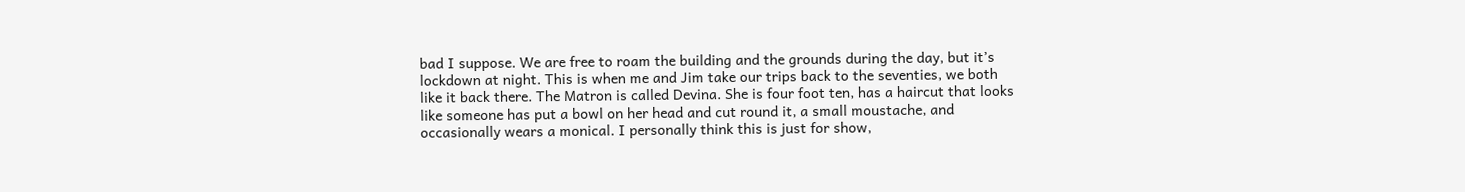bad I suppose. We are free to roam the building and the grounds during the day, but it’s lockdown at night. This is when me and Jim take our trips back to the seventies, we both like it back there. The Matron is called Devina. She is four foot ten, has a haircut that looks like someone has put a bowl on her head and cut round it, a small moustache, and occasionally wears a monical. I personally think this is just for show,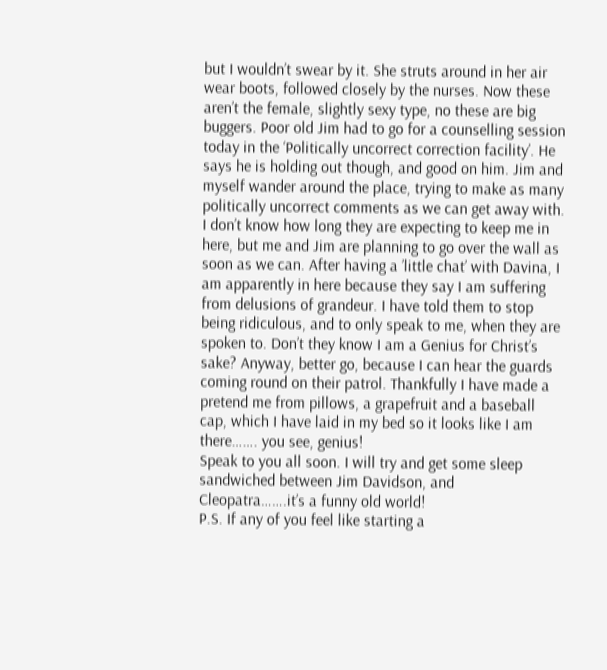but I wouldn’t swear by it. She struts around in her air wear boots, followed closely by the nurses. Now these aren’t the female, slightly sexy type, no these are big buggers. Poor old Jim had to go for a counselling session today in the ‘Politically uncorrect correction facility’. He says he is holding out though, and good on him. Jim and myself wander around the place, trying to make as many politically uncorrect comments as we can get away with.
I don’t know how long they are expecting to keep me in here, but me and Jim are planning to go over the wall as soon as we can. After having a ’little chat’ with Davina, I am apparently in here because they say I am suffering from delusions of grandeur. I have told them to stop being ridiculous, and to only speak to me, when they are spoken to. Don’t they know I am a Genius for Christ’s sake? Anyway, better go, because I can hear the guards coming round on their patrol. Thankfully I have made a pretend me from pillows, a grapefruit and a baseball cap, which I have laid in my bed so it looks like I am there……. you see, genius!
Speak to you all soon. I will try and get some sleep sandwiched between Jim Davidson, and Cleopatra…….it’s a funny old world!
P.S. If any of you feel like starting a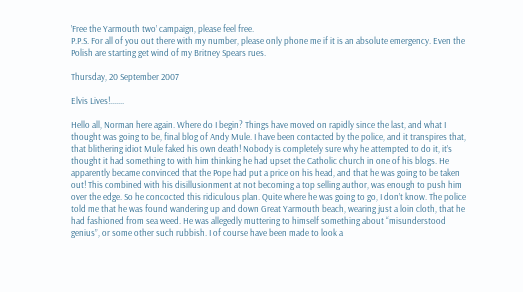’Free the Yarmouth two’ campaign, please feel free.
P.P.S. For all of you out there with my number, please only phone me if it is an absolute emergency. Even the Polish are starting get wind of my Britney Spears rues.

Thursday, 20 September 2007

Elvis Lives!.......

Hello all, Norman here again. Where do I begin? Things have moved on rapidly since the last, and what I thought was going to be, final blog of Andy Mule. I have been contacted by the police, and it transpires that, that blithering idiot Mule faked his own death! Nobody is completely sure why he attempted to do it, it’s thought it had something to with him thinking he had upset the Catholic church in one of his blogs. He apparently became convinced that the Pope had put a price on his head, and that he was going to be taken out! This combined with his disillusionment at not becoming a top selling author, was enough to push him over the edge. So he concocted this ridiculous plan. Quite where he was going to go, I don’t know. The police told me that he was found wandering up and down Great Yarmouth beach, wearing just a loin cloth, that he had fashioned from sea weed. He was allegedly muttering to himself something about “misunderstood genius”, or some other such rubbish. I of course have been made to look a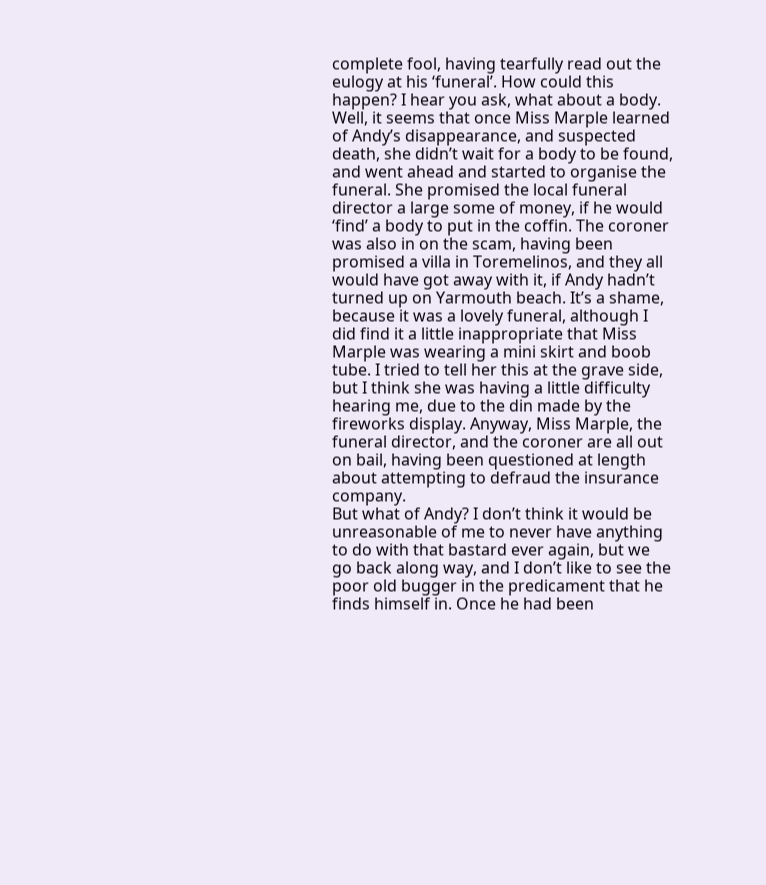complete fool, having tearfully read out the eulogy at his ‘funeral’. How could this happen? I hear you ask, what about a body. Well, it seems that once Miss Marple learned of Andy’s disappearance, and suspected death, she didn’t wait for a body to be found, and went ahead and started to organise the funeral. She promised the local funeral director a large some of money, if he would ‘find’ a body to put in the coffin. The coroner was also in on the scam, having been promised a villa in Toremelinos, and they all would have got away with it, if Andy hadn’t turned up on Yarmouth beach. It’s a shame, because it was a lovely funeral, although I did find it a little inappropriate that Miss Marple was wearing a mini skirt and boob tube. I tried to tell her this at the grave side, but I think she was having a little difficulty hearing me, due to the din made by the fireworks display. Anyway, Miss Marple, the funeral director, and the coroner are all out on bail, having been questioned at length about attempting to defraud the insurance company.
But what of Andy? I don’t think it would be unreasonable of me to never have anything to do with that bastard ever again, but we go back along way, and I don’t like to see the poor old bugger in the predicament that he finds himself in. Once he had been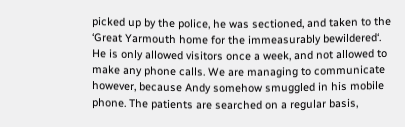picked up by the police, he was sectioned, and taken to the ‘Great Yarmouth home for the immeasurably bewildered‘. He is only allowed visitors once a week, and not allowed to make any phone calls. We are managing to communicate however, because Andy somehow smuggled in his mobile phone. The patients are searched on a regular basis,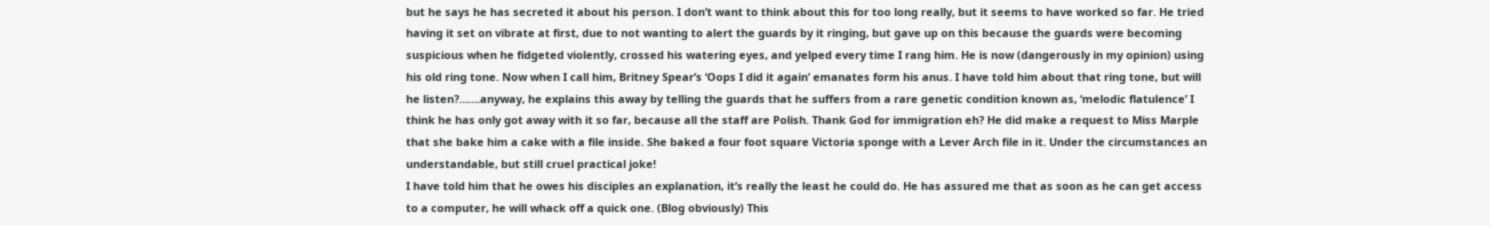but he says he has secreted it about his person. I don’t want to think about this for too long really, but it seems to have worked so far. He tried having it set on vibrate at first, due to not wanting to alert the guards by it ringing, but gave up on this because the guards were becoming suspicious when he fidgeted violently, crossed his watering eyes, and yelped every time I rang him. He is now (dangerously in my opinion) using his old ring tone. Now when I call him, Britney Spear’s ‘Oops I did it again’ emanates form his anus. I have told him about that ring tone, but will he listen?…….anyway, he explains this away by telling the guards that he suffers from a rare genetic condition known as, ‘melodic flatulence’ I think he has only got away with it so far, because all the staff are Polish. Thank God for immigration eh? He did make a request to Miss Marple that she bake him a cake with a file inside. She baked a four foot square Victoria sponge with a Lever Arch file in it. Under the circumstances an understandable, but still cruel practical joke!
I have told him that he owes his disciples an explanation, it’s really the least he could do. He has assured me that as soon as he can get access to a computer, he will whack off a quick one. (Blog obviously) This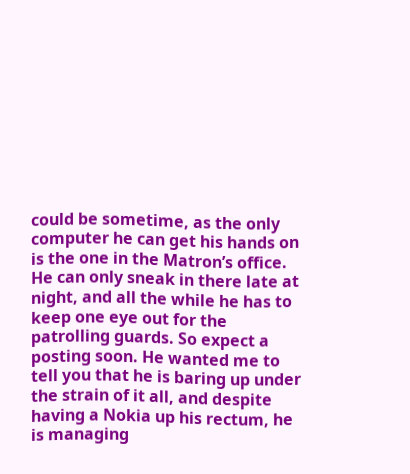could be sometime, as the only computer he can get his hands on is the one in the Matron’s office. He can only sneak in there late at night, and all the while he has to keep one eye out for the patrolling guards. So expect a posting soon. He wanted me to tell you that he is baring up under the strain of it all, and despite having a Nokia up his rectum, he is managing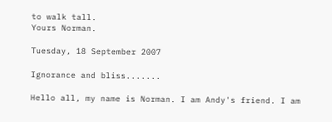to walk tall.
Yours Norman.

Tuesday, 18 September 2007

Ignorance and bliss.......

Hello all, my name is Norman. I am Andy's friend. I am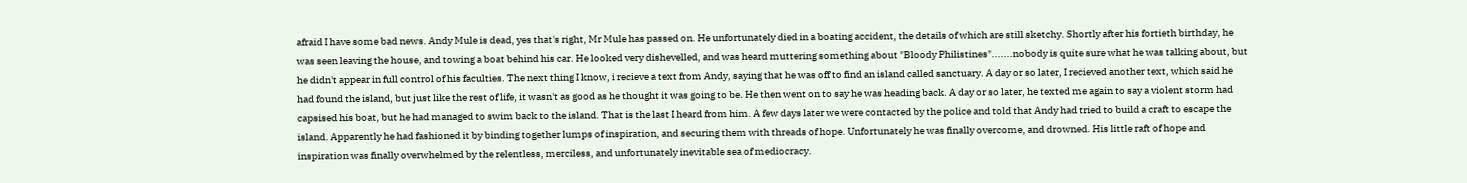afraid I have some bad news. Andy Mule is dead, yes that's right, Mr Mule has passed on. He unfortunately died in a boating accident, the details of which are still sketchy. Shortly after his fortieth birthday, he was seen leaving the house, and towing a boat behind his car. He looked very dishevelled, and was heard muttering something about "Bloody Philistines".......nobody is quite sure what he was talking about, but he didn't appear in full control of his faculties. The next thing I know, i recieve a text from Andy, saying that he was off to find an island called sanctuary. A day or so later, I recieved another text, which said he had found the island, but just like the rest of life, it wasn't as good as he thought it was going to be. He then went on to say he was heading back. A day or so later, he texted me again to say a violent storm had capsised his boat, but he had managed to swim back to the island. That is the last I heard from him. A few days later we were contacted by the police and told that Andy had tried to build a craft to escape the island. Apparently he had fashioned it by binding together lumps of inspiration, and securing them with threads of hope. Unfortunately he was finally overcome, and drowned. His little raft of hope and inspiration was finally overwhelmed by the relentless, merciless, and unfortunately inevitable sea of mediocracy.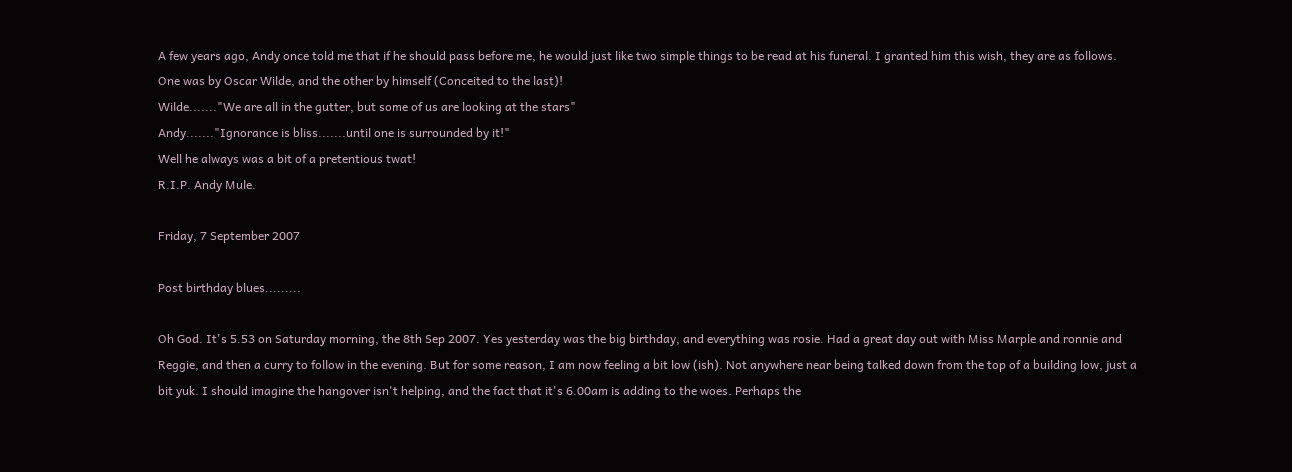A few years ago, Andy once told me that if he should pass before me, he would just like two simple things to be read at his funeral. I granted him this wish, they are as follows. One was by Oscar Wilde, and the other by himself (Conceited to the last)!
Wilde......."We are all in the gutter, but some of us are looking at the stars"
Andy......."Ignorance is bliss.......until one is surrounded by it!"
Well he always was a bit of a pretentious twat!
R.I.P. Andy Mule.

Friday, 7 September 2007

Post birthday blues.........

Oh God. It's 5.53 on Saturday morning, the 8th Sep 2007. Yes yesterday was the big birthday, and everything was rosie. Had a great day out with Miss Marple and ronnie and Reggie, and then a curry to follow in the evening. But for some reason, I am now feeling a bit low (ish). Not anywhere near being talked down from the top of a building low, just a bit yuk. I should imagine the hangover isn't helping, and the fact that it's 6.00am is adding to the woes. Perhaps the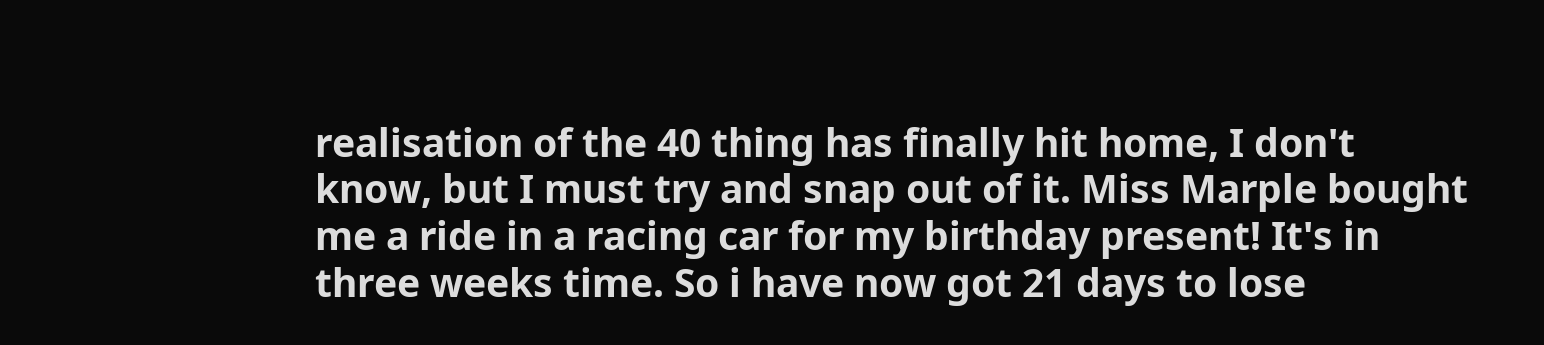realisation of the 40 thing has finally hit home, I don't know, but I must try and snap out of it. Miss Marple bought me a ride in a racing car for my birthday present! It's in three weeks time. So i have now got 21 days to lose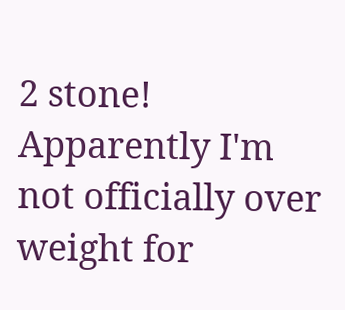2 stone! Apparently I'm not officially over weight for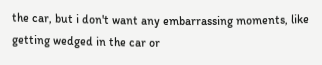the car, but i don't want any embarrassing moments, like getting wedged in the car or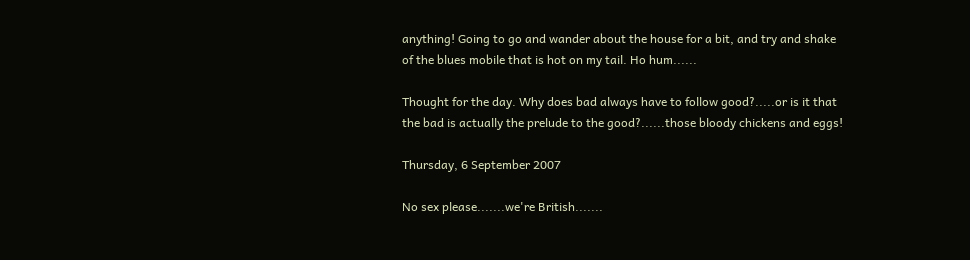anything! Going to go and wander about the house for a bit, and try and shake of the blues mobile that is hot on my tail. Ho hum......

Thought for the day. Why does bad always have to follow good?.....or is it that the bad is actually the prelude to the good?......those bloody chickens and eggs!

Thursday, 6 September 2007

No sex please.......we're British.......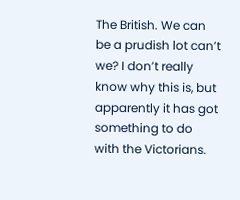The British. We can be a prudish lot can’t we? I don’t really know why this is, but apparently it has got something to do with the Victorians.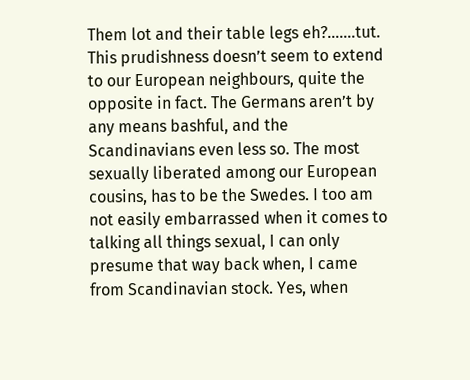Them lot and their table legs eh?…….tut. This prudishness doesn’t seem to extend to our European neighbours, quite the opposite in fact. The Germans aren’t by any means bashful, and the Scandinavians even less so. The most sexually liberated among our European cousins, has to be the Swedes. I too am not easily embarrassed when it comes to talking all things sexual, I can only presume that way back when, I came from Scandinavian stock. Yes, when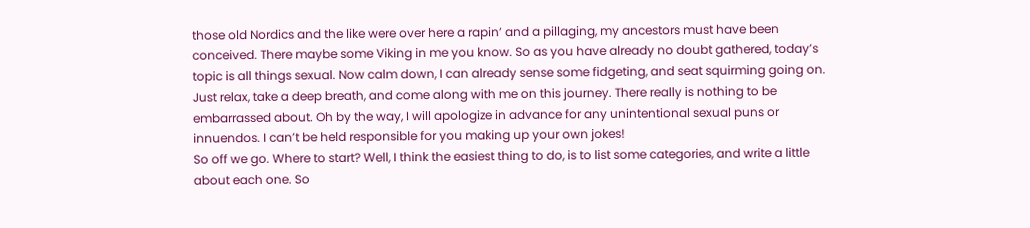those old Nordics and the like were over here a rapin’ and a pillaging, my ancestors must have been conceived. There maybe some Viking in me you know. So as you have already no doubt gathered, today’s topic is all things sexual. Now calm down, I can already sense some fidgeting, and seat squirming going on. Just relax, take a deep breath, and come along with me on this journey. There really is nothing to be embarrassed about. Oh by the way, I will apologize in advance for any unintentional sexual puns or innuendos. I can’t be held responsible for you making up your own jokes!
So off we go. Where to start? Well, I think the easiest thing to do, is to list some categories, and write a little about each one. So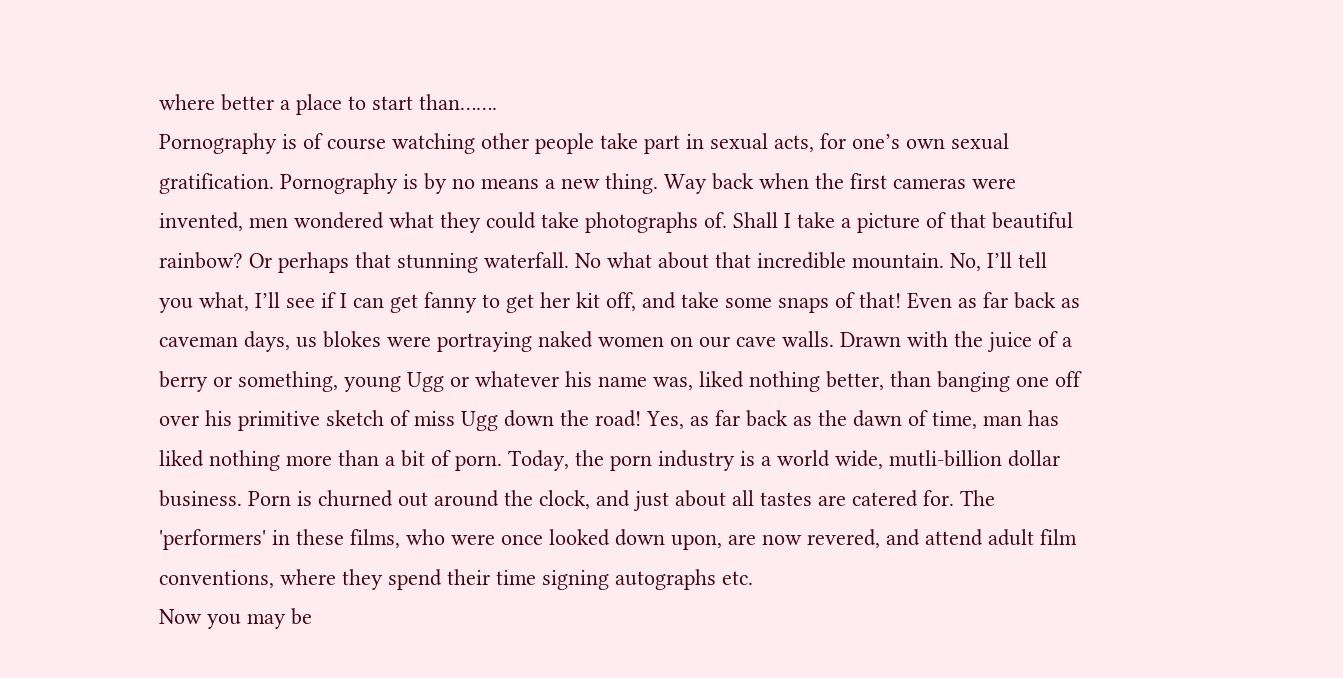where better a place to start than…….
Pornography is of course watching other people take part in sexual acts, for one’s own sexual gratification. Pornography is by no means a new thing. Way back when the first cameras were invented, men wondered what they could take photographs of. Shall I take a picture of that beautiful rainbow? Or perhaps that stunning waterfall. No what about that incredible mountain. No, I’ll tell you what, I’ll see if I can get fanny to get her kit off, and take some snaps of that! Even as far back as caveman days, us blokes were portraying naked women on our cave walls. Drawn with the juice of a berry or something, young Ugg or whatever his name was, liked nothing better, than banging one off over his primitive sketch of miss Ugg down the road! Yes, as far back as the dawn of time, man has liked nothing more than a bit of porn. Today, the porn industry is a world wide, mutli-billion dollar business. Porn is churned out around the clock, and just about all tastes are catered for. The 'performers' in these films, who were once looked down upon, are now revered, and attend adult film conventions, where they spend their time signing autographs etc.
Now you may be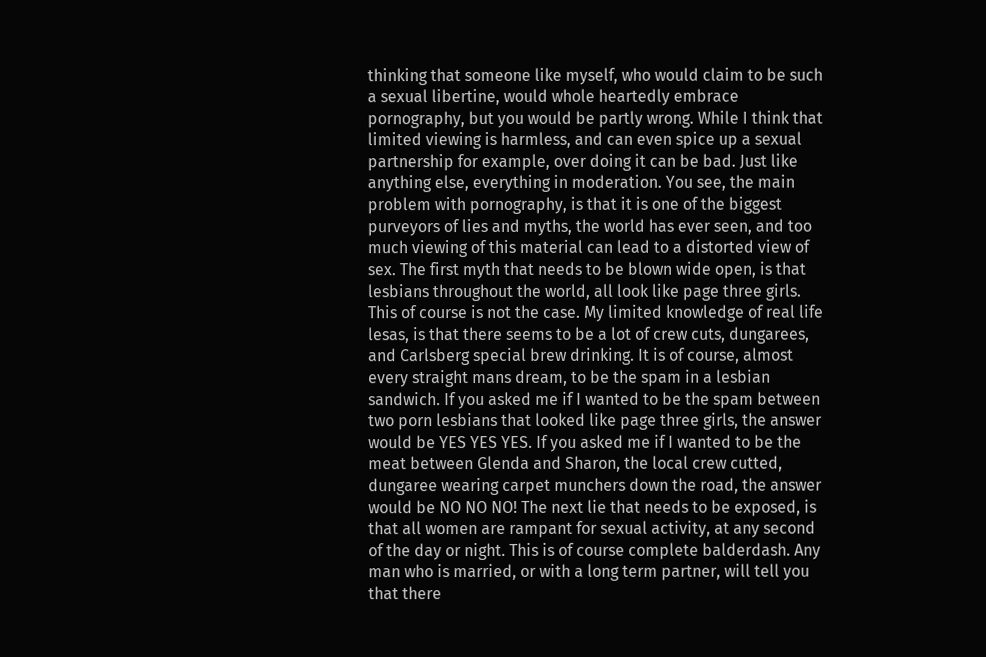thinking that someone like myself, who would claim to be such a sexual libertine, would whole heartedly embrace pornography, but you would be partly wrong. While I think that limited viewing is harmless, and can even spice up a sexual partnership for example, over doing it can be bad. Just like anything else, everything in moderation. You see, the main problem with pornography, is that it is one of the biggest purveyors of lies and myths, the world has ever seen, and too much viewing of this material can lead to a distorted view of sex. The first myth that needs to be blown wide open, is that lesbians throughout the world, all look like page three girls. This of course is not the case. My limited knowledge of real life lesas, is that there seems to be a lot of crew cuts, dungarees, and Carlsberg special brew drinking. It is of course, almost every straight mans dream, to be the spam in a lesbian sandwich. If you asked me if I wanted to be the spam between two porn lesbians that looked like page three girls, the answer would be YES YES YES. If you asked me if I wanted to be the meat between Glenda and Sharon, the local crew cutted, dungaree wearing carpet munchers down the road, the answer would be NO NO NO! The next lie that needs to be exposed, is that all women are rampant for sexual activity, at any second of the day or night. This is of course complete balderdash. Any man who is married, or with a long term partner, will tell you that there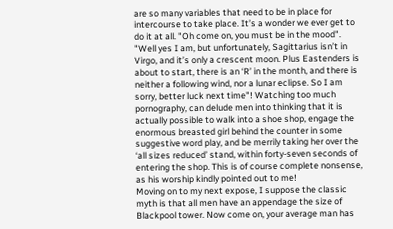are so many variables that need to be in place for intercourse to take place. It’s a wonder we ever get to do it at all. "Oh come on, you must be in the mood". "Well yes I am, but unfortunately, Sagittarius isn’t in Virgo, and it’s only a crescent moon. Plus Eastenders is about to start, there is an ‘R’ in the month, and there is neither a following wind, nor a lunar eclipse. So I am sorry, better luck next time"! Watching too much pornography, can delude men into thinking that it is actually possible to walk into a shoe shop, engage the enormous breasted girl behind the counter in some suggestive word play, and be merrily taking her over the ‘all sizes reduced’ stand, within forty-seven seconds of entering the shop. This is of course complete nonsense, as his worship kindly pointed out to me!
Moving on to my next expose, I suppose the classic myth is that all men have an appendage the size of Blackpool tower. Now come on, your average man has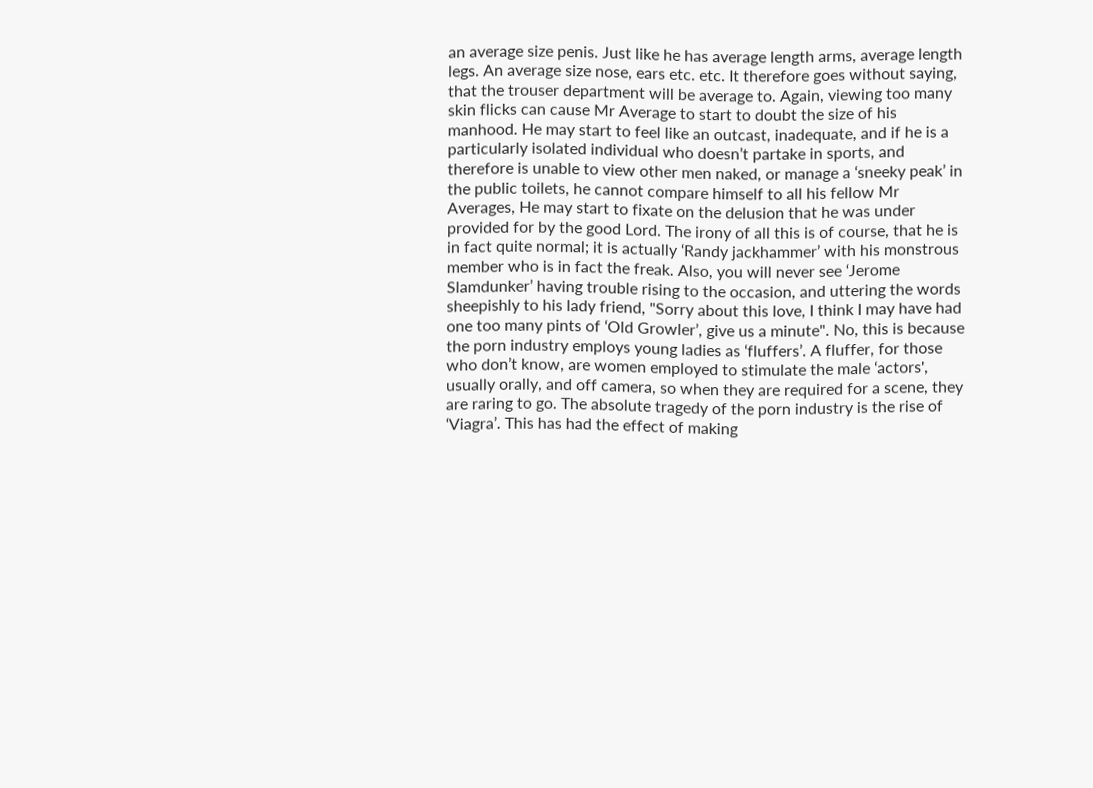an average size penis. Just like he has average length arms, average length legs. An average size nose, ears etc. etc. It therefore goes without saying, that the trouser department will be average to. Again, viewing too many skin flicks can cause Mr Average to start to doubt the size of his manhood. He may start to feel like an outcast, inadequate, and if he is a particularly isolated individual who doesn’t partake in sports, and therefore is unable to view other men naked, or manage a ‘sneeky peak’ in the public toilets, he cannot compare himself to all his fellow Mr Averages, He may start to fixate on the delusion that he was under provided for by the good Lord. The irony of all this is of course, that he is in fact quite normal; it is actually ‘Randy jackhammer’ with his monstrous member who is in fact the freak. Also, you will never see ‘Jerome Slamdunker’ having trouble rising to the occasion, and uttering the words sheepishly to his lady friend, "Sorry about this love, I think I may have had one too many pints of ‘Old Growler’, give us a minute". No, this is because the porn industry employs young ladies as ‘fluffers’. A fluffer, for those who don’t know, are women employed to stimulate the male ‘actors', usually orally, and off camera, so when they are required for a scene, they are raring to go. The absolute tragedy of the porn industry is the rise of ‘Viagra’. This has had the effect of making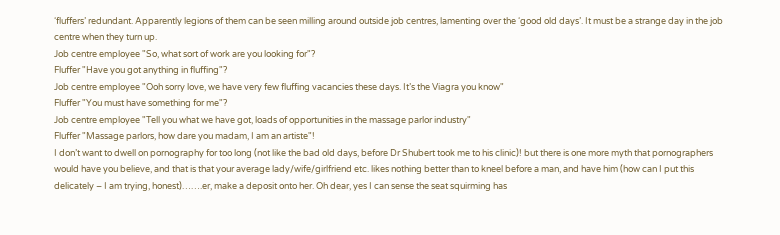‘fluffers’ redundant. Apparently legions of them can be seen milling around outside job centres, lamenting over the ‘good old days’. It must be a strange day in the job centre when they turn up.
Job centre employee "So, what sort of work are you looking for"?
Fluffer "Have you got anything in fluffing"?
Job centre employee "Ooh sorry love, we have very few fluffing vacancies these days. It’s the Viagra you know"
Fluffer "You must have something for me"?
Job centre employee "Tell you what we have got, loads of opportunities in the massage parlor industry"
Fluffer "Massage parlors, how dare you madam, I am an artiste"!
I don’t want to dwell on pornography for too long (not like the bad old days, before Dr Shubert took me to his clinic)! but there is one more myth that pornographers would have you believe, and that is that your average lady/wife/girlfriend etc. likes nothing better than to kneel before a man, and have him (how can I put this delicately – I am trying, honest)…….er, make a deposit onto her. Oh dear, yes I can sense the seat squirming has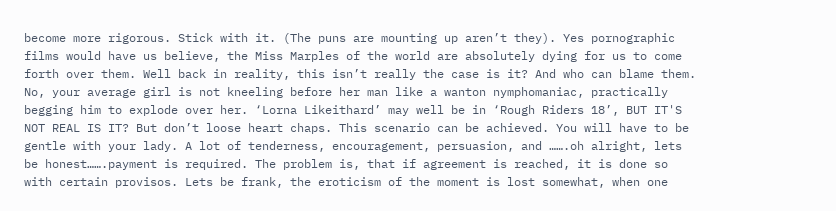become more rigorous. Stick with it. (The puns are mounting up aren’t they). Yes pornographic films would have us believe, the Miss Marples of the world are absolutely dying for us to come forth over them. Well back in reality, this isn’t really the case is it? And who can blame them. No, your average girl is not kneeling before her man like a wanton nymphomaniac, practically begging him to explode over her. ‘Lorna Likeithard’ may well be in ‘Rough Riders 18’, BUT IT'S NOT REAL IS IT? But don’t loose heart chaps. This scenario can be achieved. You will have to be gentle with your lady. A lot of tenderness, encouragement, persuasion, and …….oh alright, lets be honest…….payment is required. The problem is, that if agreement is reached, it is done so with certain provisos. Lets be frank, the eroticism of the moment is lost somewhat, when one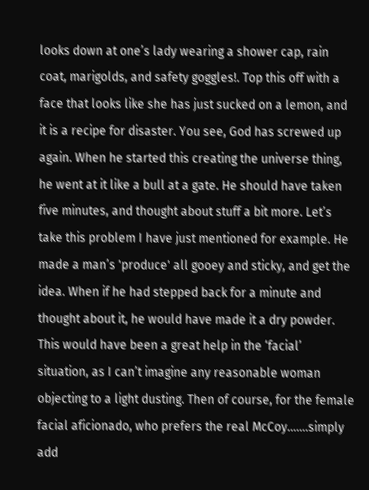looks down at one’s lady wearing a shower cap, rain coat, marigolds, and safety goggles!. Top this off with a face that looks like she has just sucked on a lemon, and it is a recipe for disaster. You see, God has screwed up again. When he started this creating the universe thing, he went at it like a bull at a gate. He should have taken five minutes, and thought about stuff a bit more. Let’s take this problem I have just mentioned for example. He made a man’s 'produce' all gooey and sticky, and get the idea. When if he had stepped back for a minute and thought about it, he would have made it a dry powder. This would have been a great help in the ‘facial’ situation, as I can’t imagine any reasonable woman objecting to a light dusting. Then of course, for the female facial aficionado, who prefers the real McCoy…….simply add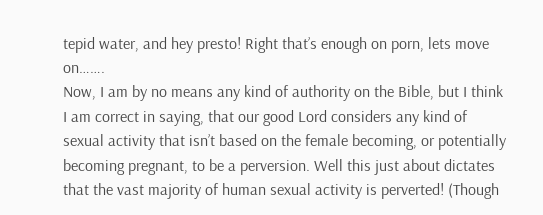tepid water, and hey presto! Right that’s enough on porn, lets move on…….
Now, I am by no means any kind of authority on the Bible, but I think I am correct in saying, that our good Lord considers any kind of sexual activity that isn’t based on the female becoming, or potentially becoming pregnant, to be a perversion. Well this just about dictates that the vast majority of human sexual activity is perverted! (Though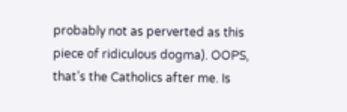probably not as perverted as this piece of ridiculous dogma). OOPS, that’s the Catholics after me. Is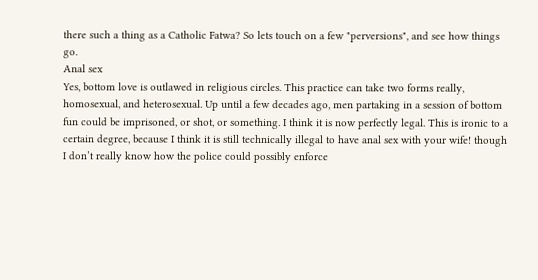there such a thing as a Catholic Fatwa? So lets touch on a few "perversions", and see how things go.
Anal sex
Yes, bottom love is outlawed in religious circles. This practice can take two forms really, homosexual, and heterosexual. Up until a few decades ago, men partaking in a session of bottom fun could be imprisoned, or shot, or something. I think it is now perfectly legal. This is ironic to a certain degree, because I think it is still technically illegal to have anal sex with your wife! though I don’t really know how the police could possibly enforce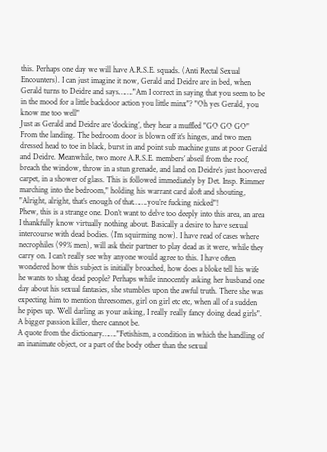this. Perhaps one day we will have A.R.S.E. squads. (Anti Rectal Sexual Encounters). I can just imagine it now, Gerald and Deidre are in bed, when Gerald turns to Deidre and says……."Am I correct in saying that you seem to be in the mood for a little backdoor action you little minx"? "Oh yes Gerald, you know me too well"
Just as Gerald and Deidre are ‘docking’, they hear a muffled "GO GO GO" From the landing. The bedroom door is blown off it’s hinges, and two men dressed head to toe in black, burst in and point sub machine guns at poor Gerald and Deidre. Meanwhile, two more A.R.S.E. members’ abseil from the roof, breach the window, throw in a stun grenade, and land on Deidre’s just hoovered carpet, in a shower of glass. This is followed immediately by Det. Insp. Rimmer marching into the bedroom," holding his warrant card aloft and shouting, "Alright, alright, that’s enough of that…….you’re fucking nicked"!
Phew, this is a strange one. Don’t want to delve too deeply into this area, an area I thankfully know virtually nothing about. Basically a desire to have sexual intercourse with dead bodies. (I’m squirming now). I have read of cases where necrophiles (99% men), will ask their partner to play dead as it were, while they carry on. I can’t really see why anyone would agree to this. I have often wondered how this subject is initially broached, how does a bloke tell his wife he wants to shag dead people? Perhaps while innocently asking her husband one day about his sexual fantasies, she stumbles upon the awful truth. There she was expecting him to mention threesomes, girl on girl etc etc, when all of a sudden he pipes up. Well darling as your asking, I really really fancy doing dead girls". A bigger passion killer, there cannot be.
A quote from the dictionary……."Fetishism, a condition in which the handling of an inanimate object, or a part of the body other than the sexual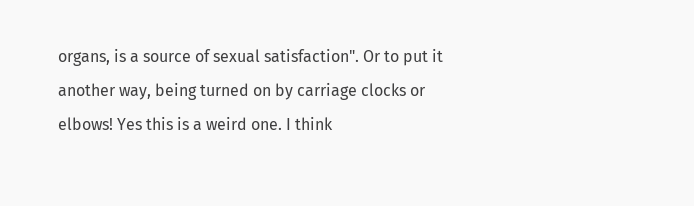organs, is a source of sexual satisfaction". Or to put it another way, being turned on by carriage clocks or elbows! Yes this is a weird one. I think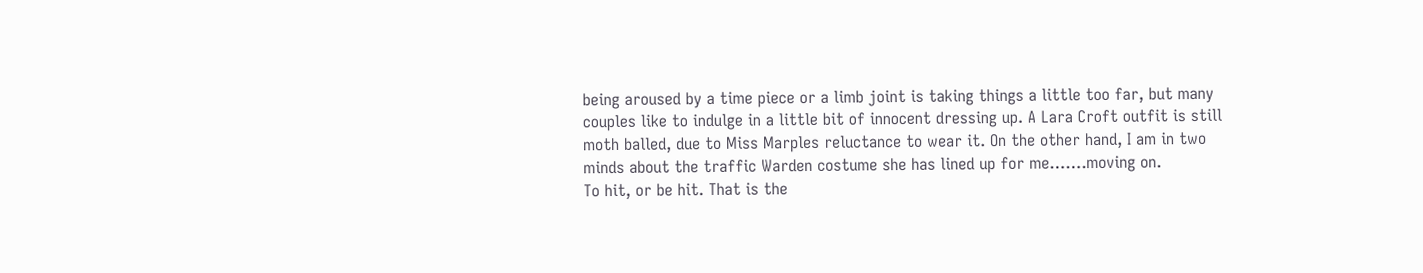being aroused by a time piece or a limb joint is taking things a little too far, but many couples like to indulge in a little bit of innocent dressing up. A Lara Croft outfit is still moth balled, due to Miss Marples reluctance to wear it. On the other hand, I am in two minds about the traffic Warden costume she has lined up for me…….moving on.
To hit, or be hit. That is the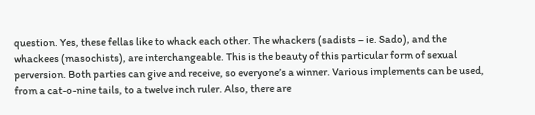question. Yes, these fellas like to whack each other. The whackers (sadists – ie. Sado), and the whackees (masochists), are interchangeable. This is the beauty of this particular form of sexual perversion. Both parties can give and receive, so everyone’s a winner. Various implements can be used, from a cat-o-nine tails, to a twelve inch ruler. Also, there are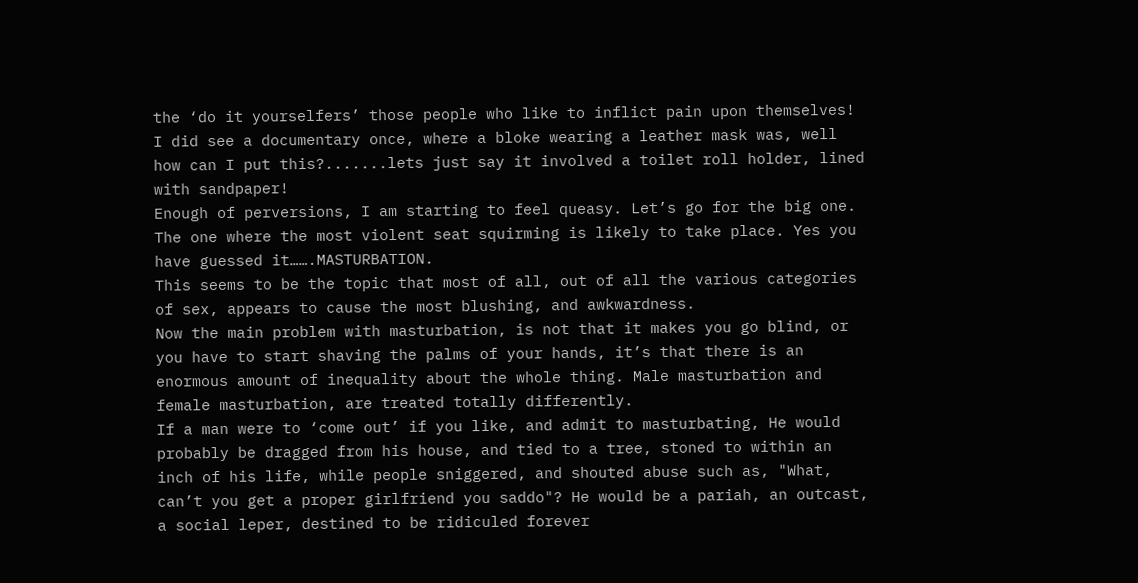the ‘do it yourselfers’ those people who like to inflict pain upon themselves! I did see a documentary once, where a bloke wearing a leather mask was, well how can I put this?.......lets just say it involved a toilet roll holder, lined with sandpaper!
Enough of perversions, I am starting to feel queasy. Let’s go for the big one. The one where the most violent seat squirming is likely to take place. Yes you have guessed it…….MASTURBATION.
This seems to be the topic that most of all, out of all the various categories of sex, appears to cause the most blushing, and awkwardness.
Now the main problem with masturbation, is not that it makes you go blind, or you have to start shaving the palms of your hands, it’s that there is an enormous amount of inequality about the whole thing. Male masturbation and female masturbation, are treated totally differently.
If a man were to ‘come out’ if you like, and admit to masturbating, He would probably be dragged from his house, and tied to a tree, stoned to within an inch of his life, while people sniggered, and shouted abuse such as, "What, can’t you get a proper girlfriend you saddo"? He would be a pariah, an outcast, a social leper, destined to be ridiculed forever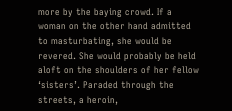more by the baying crowd. If a woman on the other hand admitted to masturbating, she would be revered. She would probably be held aloft on the shoulders of her fellow ‘sisters’. Paraded through the streets, a heroin,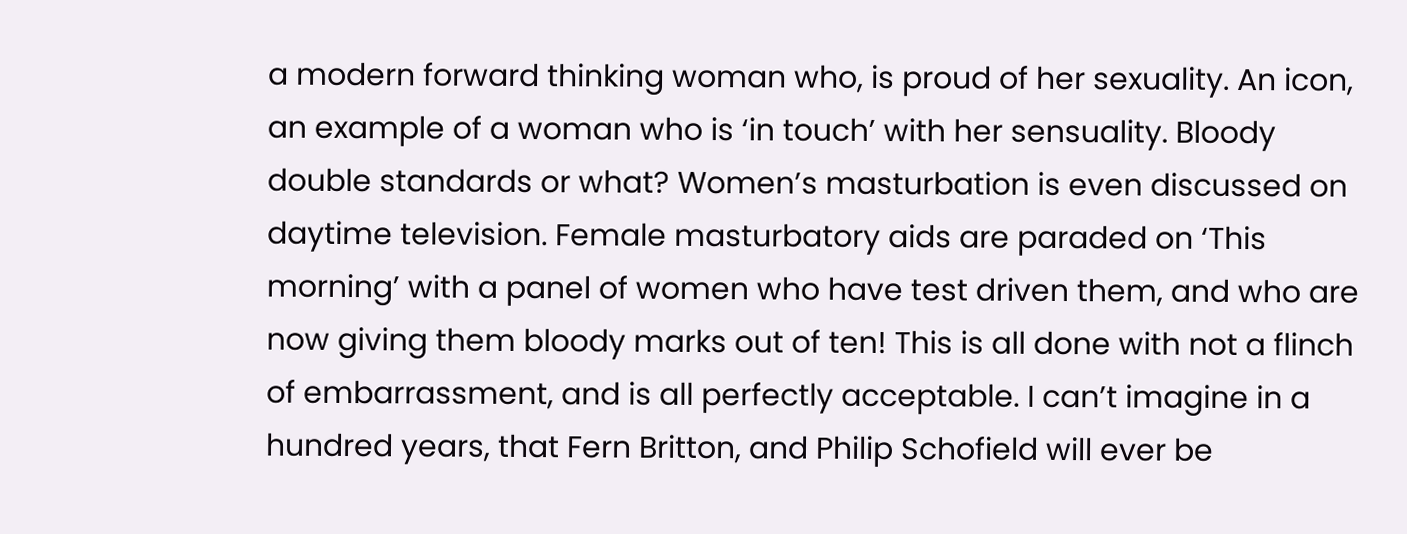a modern forward thinking woman who, is proud of her sexuality. An icon, an example of a woman who is ‘in touch’ with her sensuality. Bloody double standards or what? Women’s masturbation is even discussed on daytime television. Female masturbatory aids are paraded on ‘This morning’ with a panel of women who have test driven them, and who are now giving them bloody marks out of ten! This is all done with not a flinch of embarrassment, and is all perfectly acceptable. I can’t imagine in a hundred years, that Fern Britton, and Philip Schofield will ever be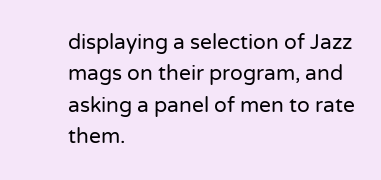displaying a selection of Jazz mags on their program, and asking a panel of men to rate them.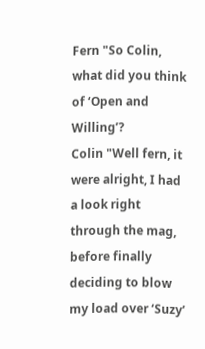Fern "So Colin, what did you think of ‘Open and Willing’?
Colin "Well fern, it were alright, I had a look right through the mag, before finally deciding to blow my load over ‘Suzy’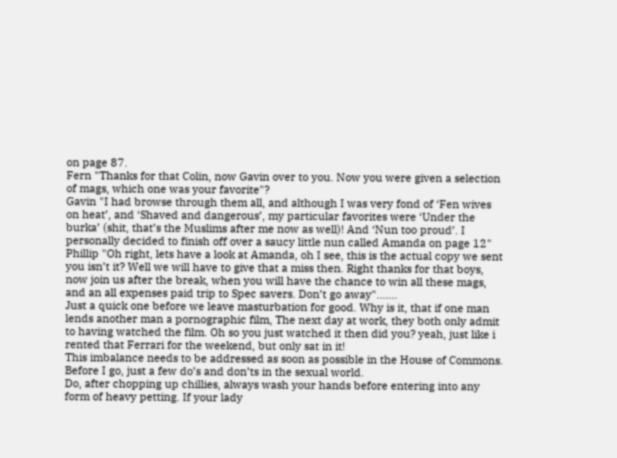on page 87.
Fern "Thanks for that Colin, now Gavin over to you. Now you were given a selection of mags, which one was your favorite"?
Gavin "I had browse through them all, and although I was very fond of ‘Fen wives on heat’, and ‘Shaved and dangerous’, my particular favorites were ‘Under the burka’ (shit, that’s the Muslims after me now as well)! And ‘Nun too proud’. I personally decided to finish off over a saucy little nun called Amanda on page 12"
Phillip "Oh right, lets have a look at Amanda, oh I see, this is the actual copy we sent you isn’t it? Well we will have to give that a miss then. Right thanks for that boys, now join us after the break, when you will have the chance to win all these mags, and an all expenses paid trip to Spec savers. Don’t go away"…….
Just a quick one before we leave masturbation for good. Why is it, that if one man lends another man a pornographic film, The next day at work, they both only admit to having watched the film. Oh so you just watched it then did you? yeah, just like i rented that Ferrari for the weekend, but only sat in it!
This imbalance needs to be addressed as soon as possible in the House of Commons.
Before I go, just a few do’s and don’ts in the sexual world.
Do, after chopping up chillies, always wash your hands before entering into any form of heavy petting. If your lady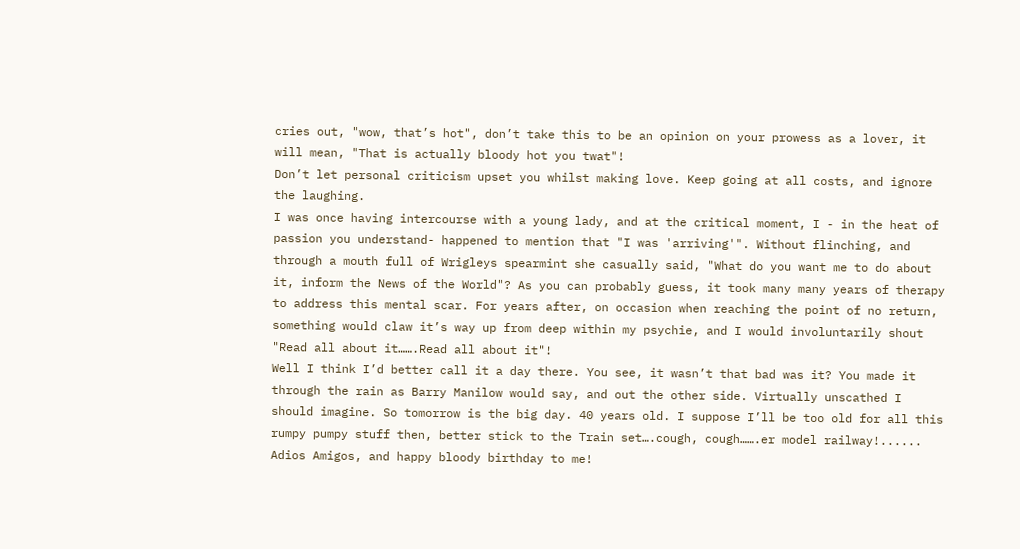cries out, "wow, that’s hot", don’t take this to be an opinion on your prowess as a lover, it will mean, "That is actually bloody hot you twat"!
Don’t let personal criticism upset you whilst making love. Keep going at all costs, and ignore the laughing.
I was once having intercourse with a young lady, and at the critical moment, I - in the heat of passion you understand- happened to mention that "I was 'arriving'". Without flinching, and through a mouth full of Wrigleys spearmint she casually said, "What do you want me to do about it, inform the News of the World"? As you can probably guess, it took many many years of therapy to address this mental scar. For years after, on occasion when reaching the point of no return, something would claw it’s way up from deep within my psychie, and I would involuntarily shout "Read all about it…….Read all about it"!
Well I think I’d better call it a day there. You see, it wasn’t that bad was it? You made it through the rain as Barry Manilow would say, and out the other side. Virtually unscathed I should imagine. So tomorrow is the big day. 40 years old. I suppose I’ll be too old for all this rumpy pumpy stuff then, better stick to the Train set….cough, cough…….er model railway!......
Adios Amigos, and happy bloody birthday to me!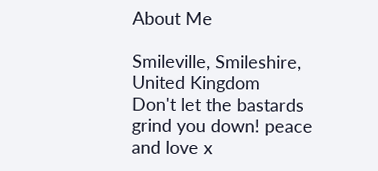About Me

Smileville, Smileshire, United Kingdom
Don't let the bastards grind you down! peace and love x